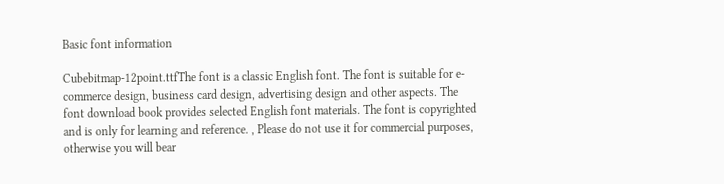Basic font information

Cubebitmap-12point.ttfThe font is a classic English font. The font is suitable for e-commerce design, business card design, advertising design and other aspects. The font download book provides selected English font materials. The font is copyrighted and is only for learning and reference. , Please do not use it for commercial purposes, otherwise you will bear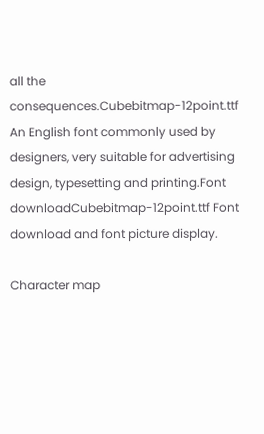all the consequences.Cubebitmap-12point.ttf An English font commonly used by designers, very suitable for advertising design, typesetting and printing.Font downloadCubebitmap-12point.ttf Font download and font picture display.

Character map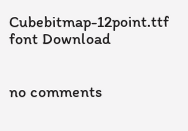Cubebitmap-12point.ttf font Download


no comments